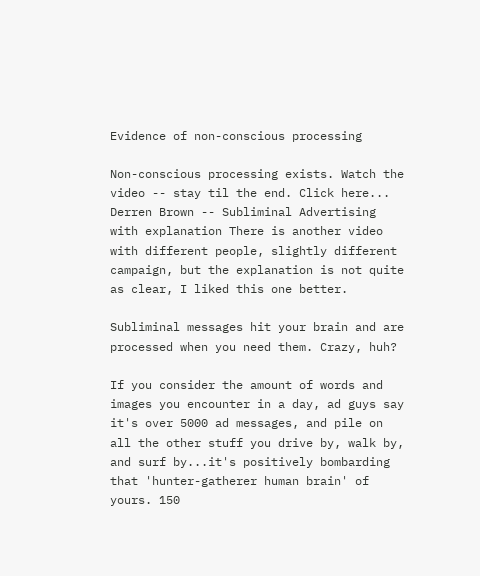Evidence of non-conscious processing

Non-conscious processing exists. Watch the video -- stay til the end. Click here... Derren Brown -- Subliminal Advertising with explanation There is another video with different people, slightly different campaign, but the explanation is not quite as clear, I liked this one better.

Subliminal messages hit your brain and are processed when you need them. Crazy, huh?

If you consider the amount of words and images you encounter in a day, ad guys say it's over 5000 ad messages, and pile on all the other stuff you drive by, walk by, and surf by...it's positively bombarding that 'hunter-gatherer human brain' of yours. 150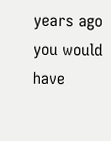years ago you would have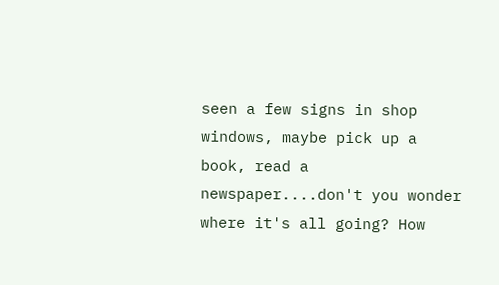seen a few signs in shop windows, maybe pick up a book, read a newspaper....don't you wonder where it's all going? How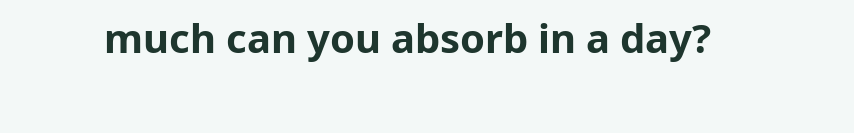much can you absorb in a day?